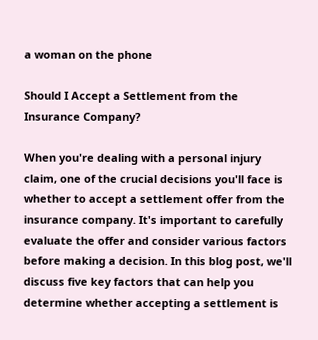a woman on the phone

Should I Accept a Settlement from the Insurance Company?

When you're dealing with a personal injury claim, one of the crucial decisions you'll face is whether to accept a settlement offer from the insurance company. It's important to carefully evaluate the offer and consider various factors before making a decision. In this blog post, we'll discuss five key factors that can help you determine whether accepting a settlement is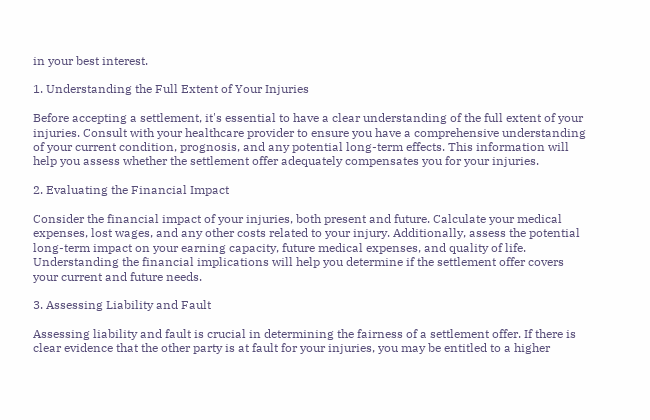in your best interest.

1. Understanding the Full Extent of Your Injuries

Before accepting a settlement, it's essential to have a clear understanding of the full extent of your injuries. Consult with your healthcare provider to ensure you have a comprehensive understanding of your current condition, prognosis, and any potential long-term effects. This information will help you assess whether the settlement offer adequately compensates you for your injuries.

2. Evaluating the Financial Impact

Consider the financial impact of your injuries, both present and future. Calculate your medical expenses, lost wages, and any other costs related to your injury. Additionally, assess the potential long-term impact on your earning capacity, future medical expenses, and quality of life. Understanding the financial implications will help you determine if the settlement offer covers your current and future needs.

3. Assessing Liability and Fault

Assessing liability and fault is crucial in determining the fairness of a settlement offer. If there is clear evidence that the other party is at fault for your injuries, you may be entitled to a higher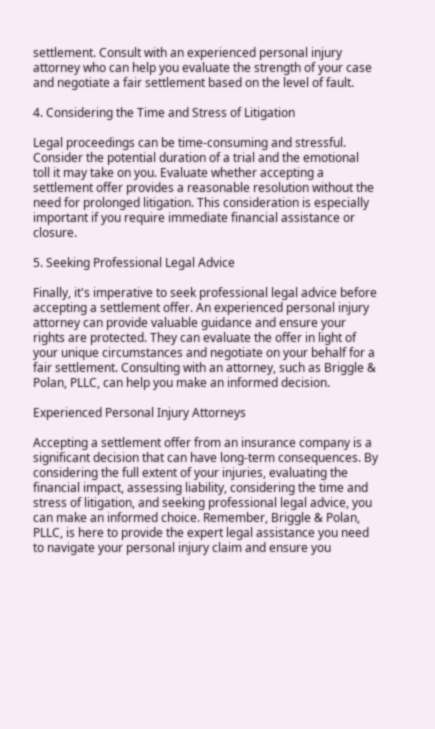settlement. Consult with an experienced personal injury attorney who can help you evaluate the strength of your case and negotiate a fair settlement based on the level of fault.

4. Considering the Time and Stress of Litigation

Legal proceedings can be time-consuming and stressful. Consider the potential duration of a trial and the emotional toll it may take on you. Evaluate whether accepting a settlement offer provides a reasonable resolution without the need for prolonged litigation. This consideration is especially important if you require immediate financial assistance or closure.

5. Seeking Professional Legal Advice

Finally, it's imperative to seek professional legal advice before accepting a settlement offer. An experienced personal injury attorney can provide valuable guidance and ensure your rights are protected. They can evaluate the offer in light of your unique circumstances and negotiate on your behalf for a fair settlement. Consulting with an attorney, such as Briggle & Polan, PLLC, can help you make an informed decision.

Experienced Personal Injury Attorneys

Accepting a settlement offer from an insurance company is a significant decision that can have long-term consequences. By considering the full extent of your injuries, evaluating the financial impact, assessing liability, considering the time and stress of litigation, and seeking professional legal advice, you can make an informed choice. Remember, Briggle & Polan, PLLC, is here to provide the expert legal assistance you need to navigate your personal injury claim and ensure you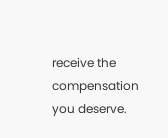receive the compensation you deserve.